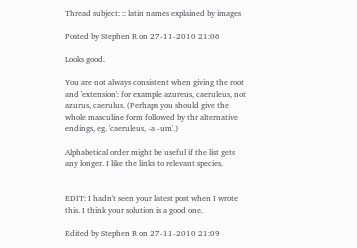Thread subject: :: latin names explained by images

Posted by Stephen R on 27-11-2010 21:06

Looks good.

You are not always consistent when giving the root and 'extension': for example azureus, caeruleus, not azurus, caerulus. (Perhaps you should give the whole masculine form followed by thr alternative endings, eg. 'caeruleus, -a -um'.)

Alphabetical order might be useful if the list gets any longer. I like the links to relevant species.


EDIT: I hadn't seen your latest post when I wrote this. I think your solution is a good one.

Edited by Stephen R on 27-11-2010 21:09